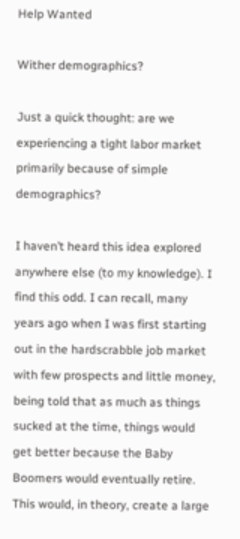Help Wanted

Wither demographics?

Just a quick thought: are we experiencing a tight labor market primarily because of simple demographics?

I haven’t heard this idea explored anywhere else (to my knowledge). I find this odd. I can recall, many years ago when I was first starting out in the hardscrabble job market with few prospects and little money, being told that as much as things sucked at the time, things would get better because the Baby Boomers would eventually retire. This would, in theory, create a large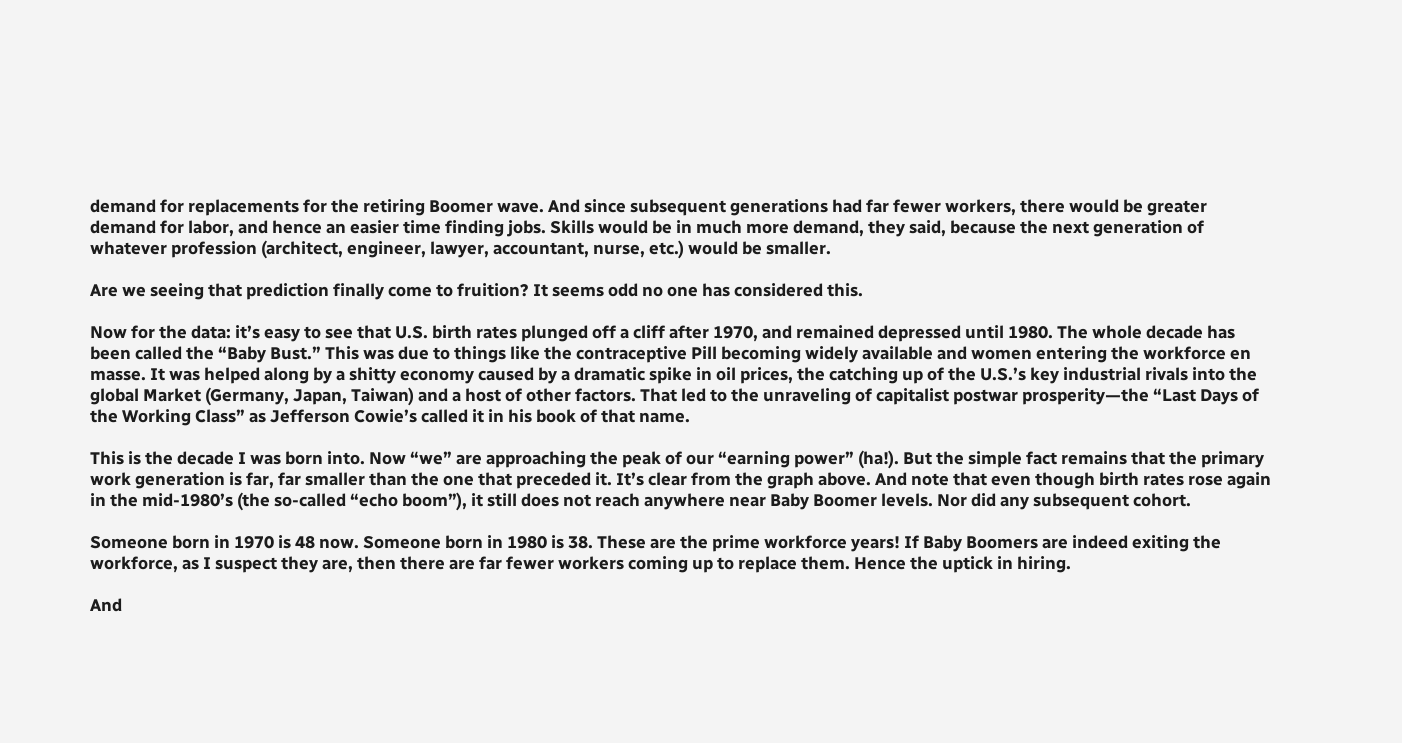demand for replacements for the retiring Boomer wave. And since subsequent generations had far fewer workers, there would be greater demand for labor, and hence an easier time finding jobs. Skills would be in much more demand, they said, because the next generation of whatever profession (architect, engineer, lawyer, accountant, nurse, etc.) would be smaller.

Are we seeing that prediction finally come to fruition? It seems odd no one has considered this.

Now for the data: it’s easy to see that U.S. birth rates plunged off a cliff after 1970, and remained depressed until 1980. The whole decade has been called the “Baby Bust.” This was due to things like the contraceptive Pill becoming widely available and women entering the workforce en masse. It was helped along by a shitty economy caused by a dramatic spike in oil prices, the catching up of the U.S.’s key industrial rivals into the global Market (Germany, Japan, Taiwan) and a host of other factors. That led to the unraveling of capitalist postwar prosperity—the “Last Days of the Working Class” as Jefferson Cowie’s called it in his book of that name.

This is the decade I was born into. Now “we” are approaching the peak of our “earning power” (ha!). But the simple fact remains that the primary work generation is far, far smaller than the one that preceded it. It’s clear from the graph above. And note that even though birth rates rose again in the mid-1980’s (the so-called “echo boom”), it still does not reach anywhere near Baby Boomer levels. Nor did any subsequent cohort.

Someone born in 1970 is 48 now. Someone born in 1980 is 38. These are the prime workforce years! If Baby Boomers are indeed exiting the workforce, as I suspect they are, then there are far fewer workers coming up to replace them. Hence the uptick in hiring.

And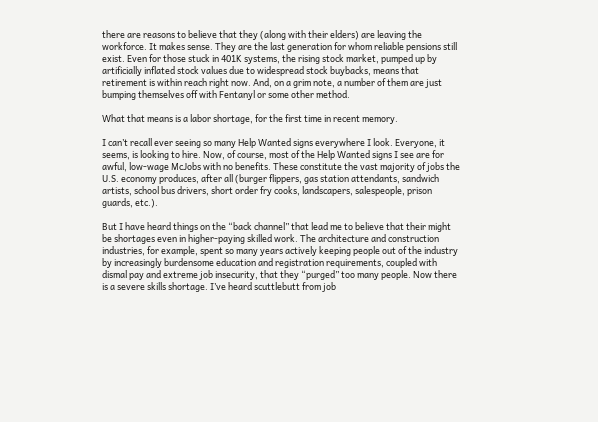there are reasons to believe that they (along with their elders) are leaving the workforce. It makes sense. They are the last generation for whom reliable pensions still exist. Even for those stuck in 401K systems, the rising stock market, pumped up by artificially inflated stock values due to widespread stock buybacks, means that retirement is within reach right now. And, on a grim note, a number of them are just bumping themselves off with Fentanyl or some other method.

What that means is a labor shortage, for the first time in recent memory.

I can’t recall ever seeing so many Help Wanted signs everywhere I look. Everyone, it seems, is looking to hire. Now, of course, most of the Help Wanted signs I see are for awful, low-wage McJobs with no benefits. These constitute the vast majority of jobs the U.S. economy produces, after all (burger flippers, gas station attendants, sandwich artists, school bus drivers, short order fry cooks, landscapers, salespeople, prison guards, etc.).

But I have heard things on the “back channel” that lead me to believe that their might be shortages even in higher-paying skilled work. The architecture and construction industries, for example, spent so many years actively keeping people out of the industry by increasingly burdensome education and registration requirements, coupled with dismal pay and extreme job insecurity, that they “purged” too many people. Now there is a severe skills shortage. I’ve heard scuttlebutt from job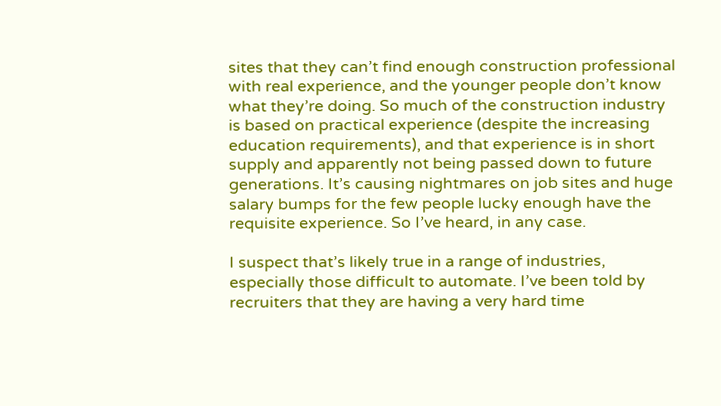sites that they can’t find enough construction professional with real experience, and the younger people don’t know what they’re doing. So much of the construction industry is based on practical experience (despite the increasing education requirements), and that experience is in short supply and apparently not being passed down to future generations. It’s causing nightmares on job sites and huge salary bumps for the few people lucky enough have the requisite experience. So I’ve heard, in any case.

I suspect that’s likely true in a range of industries, especially those difficult to automate. I’ve been told by recruiters that they are having a very hard time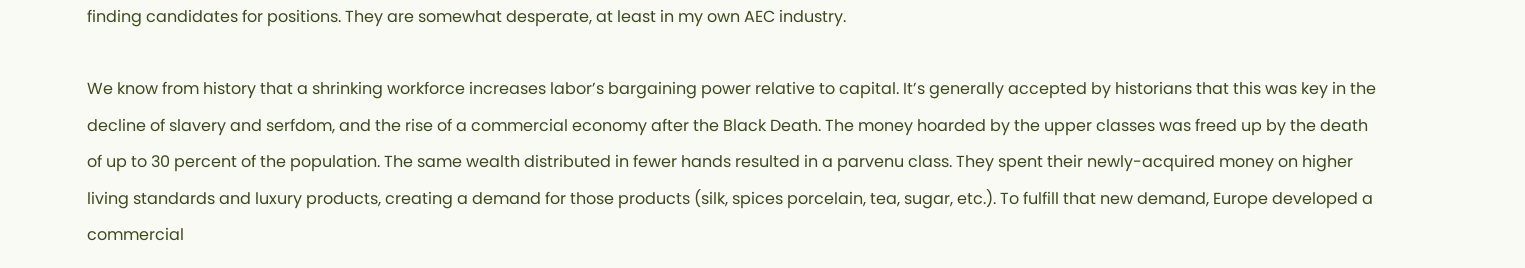finding candidates for positions. They are somewhat desperate, at least in my own AEC industry.

We know from history that a shrinking workforce increases labor’s bargaining power relative to capital. It’s generally accepted by historians that this was key in the decline of slavery and serfdom, and the rise of a commercial economy after the Black Death. The money hoarded by the upper classes was freed up by the death of up to 30 percent of the population. The same wealth distributed in fewer hands resulted in a parvenu class. They spent their newly-acquired money on higher living standards and luxury products, creating a demand for those products (silk, spices porcelain, tea, sugar, etc.). To fulfill that new demand, Europe developed a commercial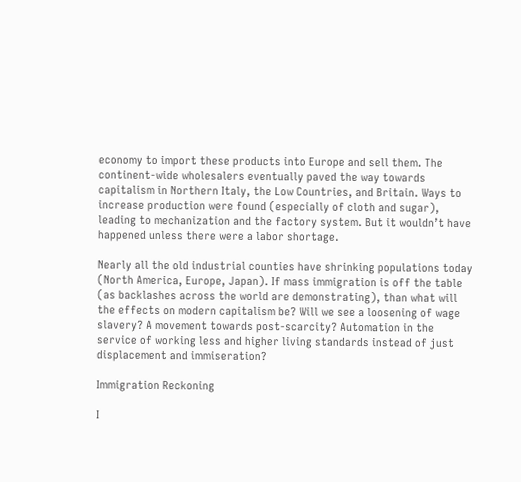economy to import these products into Europe and sell them. The continent-wide wholesalers eventually paved the way towards capitalism in Northern Italy, the Low Countries, and Britain. Ways to increase production were found (especially of cloth and sugar), leading to mechanization and the factory system. But it wouldn’t have happened unless there were a labor shortage.

Nearly all the old industrial counties have shrinking populations today (North America, Europe, Japan). If mass immigration is off the table (as backlashes across the world are demonstrating), than what will the effects on modern capitalism be? Will we see a loosening of wage slavery? A movement towards post-scarcity? Automation in the service of working less and higher living standards instead of just displacement and immiseration?

Immigration Reckoning

I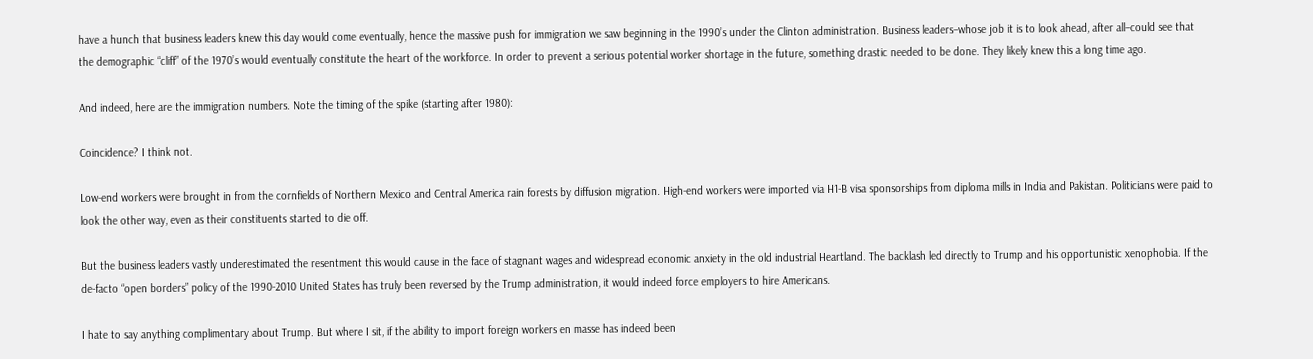have a hunch that business leaders knew this day would come eventually, hence the massive push for immigration we saw beginning in the 1990’s under the Clinton administration. Business leaders–whose job it is to look ahead, after all–could see that the demographic “cliff” of the 1970’s would eventually constitute the heart of the workforce. In order to prevent a serious potential worker shortage in the future, something drastic needed to be done. They likely knew this a long time ago.

And indeed, here are the immigration numbers. Note the timing of the spike (starting after 1980):

Coincidence? I think not.

Low-end workers were brought in from the cornfields of Northern Mexico and Central America rain forests by diffusion migration. High-end workers were imported via H1-B visa sponsorships from diploma mills in India and Pakistan. Politicians were paid to look the other way, even as their constituents started to die off.

But the business leaders vastly underestimated the resentment this would cause in the face of stagnant wages and widespread economic anxiety in the old industrial Heartland. The backlash led directly to Trump and his opportunistic xenophobia. If the de-facto “open borders” policy of the 1990-2010 United States has truly been reversed by the Trump administration, it would indeed force employers to hire Americans.

I hate to say anything complimentary about Trump. But where I sit, if the ability to import foreign workers en masse has indeed been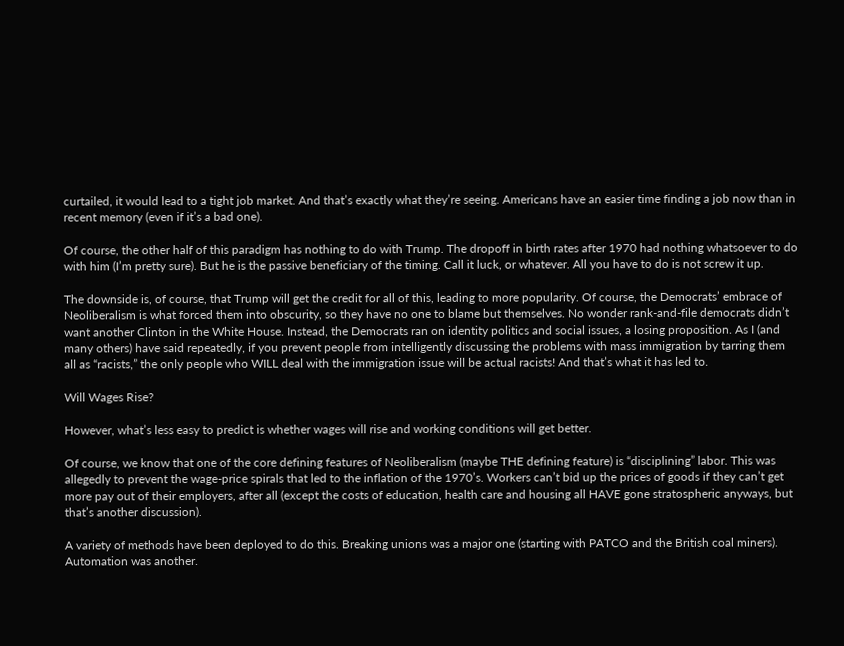curtailed, it would lead to a tight job market. And that’s exactly what they’re seeing. Americans have an easier time finding a job now than in recent memory (even if it’s a bad one).

Of course, the other half of this paradigm has nothing to do with Trump. The dropoff in birth rates after 1970 had nothing whatsoever to do with him (I’m pretty sure). But he is the passive beneficiary of the timing. Call it luck, or whatever. All you have to do is not screw it up.

The downside is, of course, that Trump will get the credit for all of this, leading to more popularity. Of course, the Democrats’ embrace of Neoliberalism is what forced them into obscurity, so they have no one to blame but themselves. No wonder rank-and-file democrats didn’t want another Clinton in the White House. Instead, the Democrats ran on identity politics and social issues, a losing proposition. As I (and many others) have said repeatedly, if you prevent people from intelligently discussing the problems with mass immigration by tarring them all as “racists,” the only people who WILL deal with the immigration issue will be actual racists! And that’s what it has led to.

Will Wages Rise?

However, what’s less easy to predict is whether wages will rise and working conditions will get better.

Of course, we know that one of the core defining features of Neoliberalism (maybe THE defining feature) is “disciplining” labor. This was allegedly to prevent the wage-price spirals that led to the inflation of the 1970’s. Workers can’t bid up the prices of goods if they can’t get more pay out of their employers, after all (except the costs of education, health care and housing all HAVE gone stratospheric anyways, but that’s another discussion).

A variety of methods have been deployed to do this. Breaking unions was a major one (starting with PATCO and the British coal miners). Automation was another.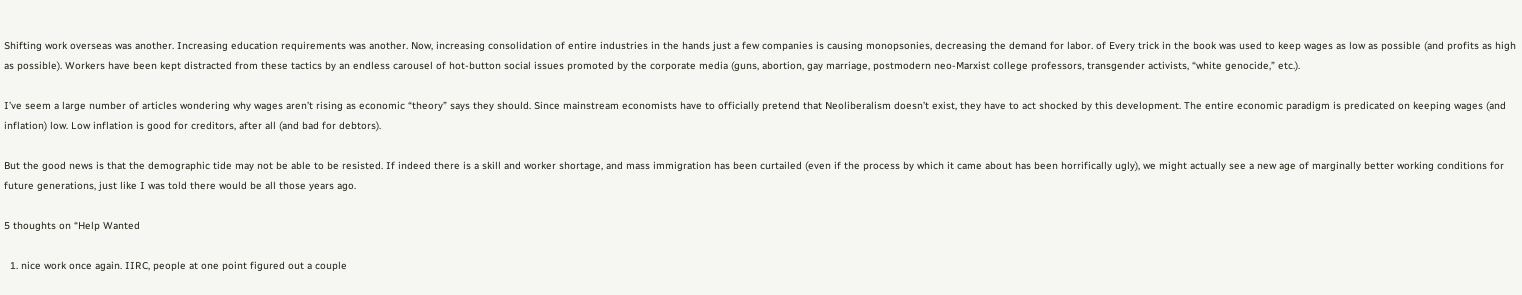Shifting work overseas was another. Increasing education requirements was another. Now, increasing consolidation of entire industries in the hands just a few companies is causing monopsonies, decreasing the demand for labor. of Every trick in the book was used to keep wages as low as possible (and profits as high as possible). Workers have been kept distracted from these tactics by an endless carousel of hot-button social issues promoted by the corporate media (guns, abortion, gay marriage, postmodern neo-Marxist college professors, transgender activists, “white genocide,” etc.).

I’ve seem a large number of articles wondering why wages aren’t rising as economic “theory” says they should. Since mainstream economists have to officially pretend that Neoliberalism doesn’t exist, they have to act shocked by this development. The entire economic paradigm is predicated on keeping wages (and inflation) low. Low inflation is good for creditors, after all (and bad for debtors).

But the good news is that the demographic tide may not be able to be resisted. If indeed there is a skill and worker shortage, and mass immigration has been curtailed (even if the process by which it came about has been horrifically ugly), we might actually see a new age of marginally better working conditions for future generations, just like I was told there would be all those years ago.

5 thoughts on “Help Wanted

  1. nice work once again. IIRC, people at one point figured out a couple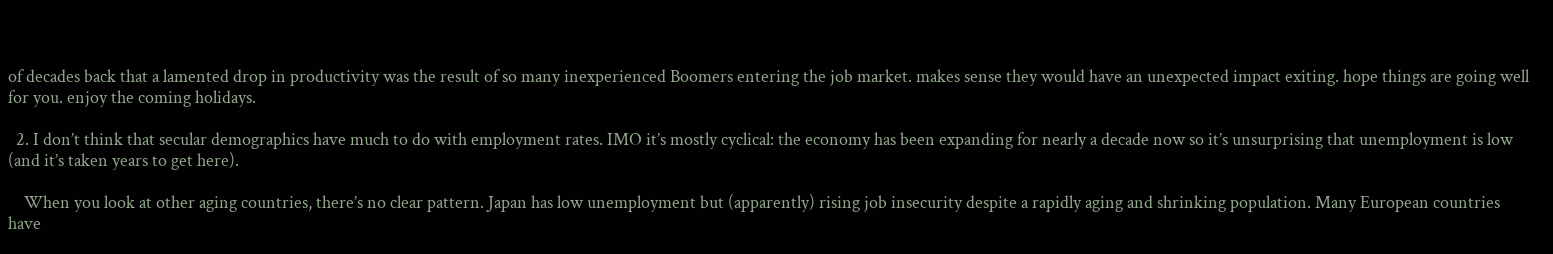of decades back that a lamented drop in productivity was the result of so many inexperienced Boomers entering the job market. makes sense they would have an unexpected impact exiting. hope things are going well for you. enjoy the coming holidays.

  2. I don’t think that secular demographics have much to do with employment rates. IMO it’s mostly cyclical: the economy has been expanding for nearly a decade now so it’s unsurprising that unemployment is low (and it’s taken years to get here).

    When you look at other aging countries, there’s no clear pattern. Japan has low unemployment but (apparently) rising job insecurity despite a rapidly aging and shrinking population. Many European countries have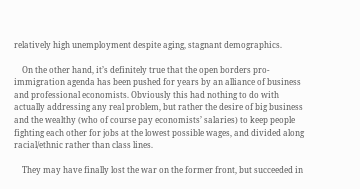relatively high unemployment despite aging, stagnant demographics.

    On the other hand, it’s definitely true that the open borders pro-immigration agenda has been pushed for years by an alliance of business and professional economists. Obviously this had nothing to do with actually addressing any real problem, but rather the desire of big business and the wealthy (who of course pay economists’ salaries) to keep people fighting each other for jobs at the lowest possible wages, and divided along racial/ethnic rather than class lines.

    They may have finally lost the war on the former front, but succeeded in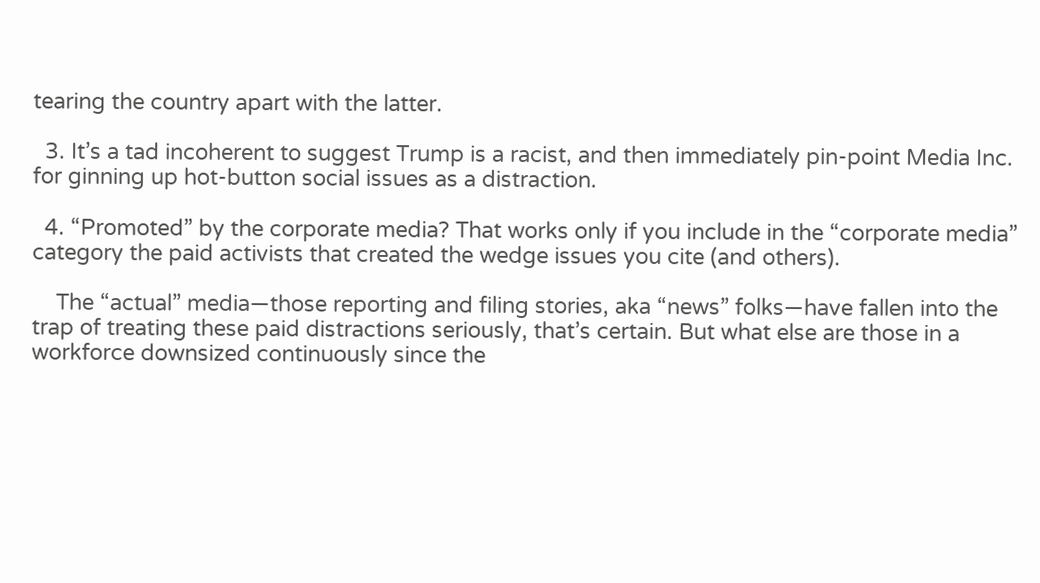tearing the country apart with the latter.

  3. It’s a tad incoherent to suggest Trump is a racist, and then immediately pin-point Media Inc. for ginning up hot-button social issues as a distraction.

  4. “Promoted” by the corporate media? That works only if you include in the “corporate media” category the paid activists that created the wedge issues you cite (and others).

    The “actual” media—those reporting and filing stories, aka “news” folks—have fallen into the trap of treating these paid distractions seriously, that’s certain. But what else are those in a workforce downsized continuously since the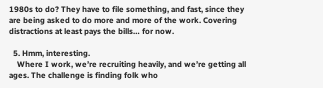1980s to do? They have to file something, and fast, since they are being asked to do more and more of the work. Covering distractions at least pays the bills… for now.

  5. Hmm, interesting.
    Where I work, we’re recruiting heavily, and we’re getting all ages. The challenge is finding folk who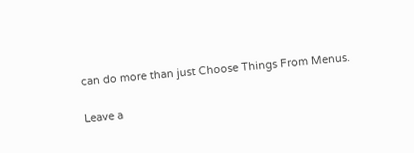can do more than just Choose Things From Menus.

Leave a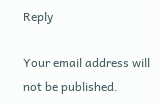Reply

Your email address will not be published.